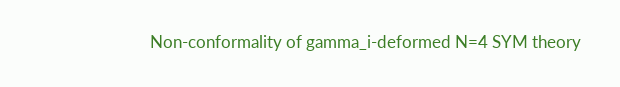Non-conformality of gamma_i-deformed N=4 SYM theory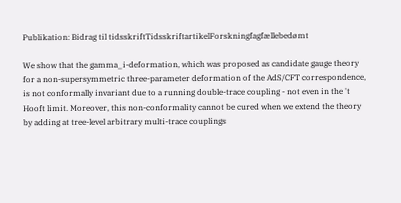Publikation: Bidrag til tidsskriftTidsskriftartikelForskningfagfællebedømt

We show that the gamma_i-deformation, which was proposed as candidate gauge theory for a non-supersymmetric three-parameter deformation of the AdS/CFT correspondence, is not conformally invariant due to a running double-trace coupling - not even in the 't Hooft limit. Moreover, this non-conformality cannot be cured when we extend the theory by adding at tree-level arbitrary multi-trace couplings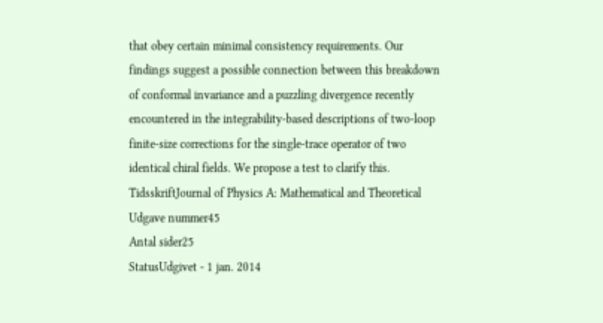that obey certain minimal consistency requirements. Our findings suggest a possible connection between this breakdown of conformal invariance and a puzzling divergence recently encountered in the integrability-based descriptions of two-loop finite-size corrections for the single-trace operator of two identical chiral fields. We propose a test to clarify this.
TidsskriftJournal of Physics A: Mathematical and Theoretical
Udgave nummer45
Antal sider25
StatusUdgivet - 1 jan. 2014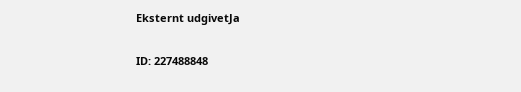Eksternt udgivetJa

ID: 227488848